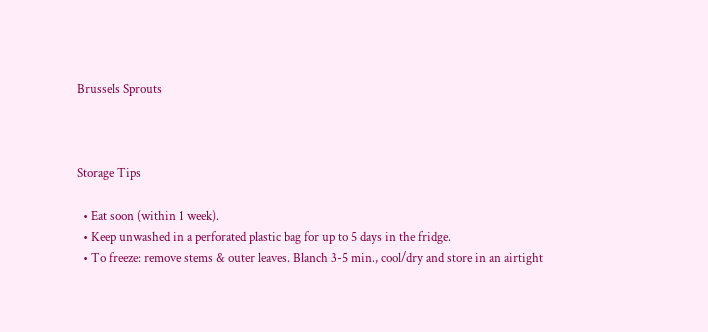Brussels Sprouts



Storage Tips

  • Eat soon (within 1 week).
  • Keep unwashed in a perforated plastic bag for up to 5 days in the fridge.
  • To freeze: remove stems & outer leaves. Blanch 3-5 min., cool/dry and store in an airtight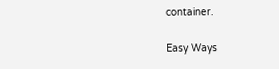container.

Easy Ways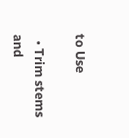to Use

  • Trim stems and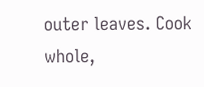outer leaves. Cook whole,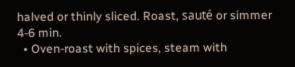halved or thinly sliced. Roast, sauté or simmer 4-6 min.
  • Oven-roast with spices, steam with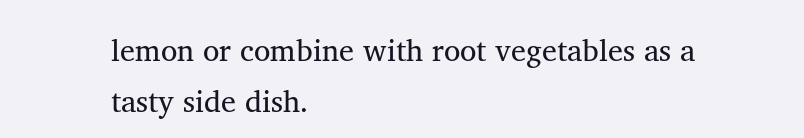lemon or combine with root vegetables as a tasty side dish.